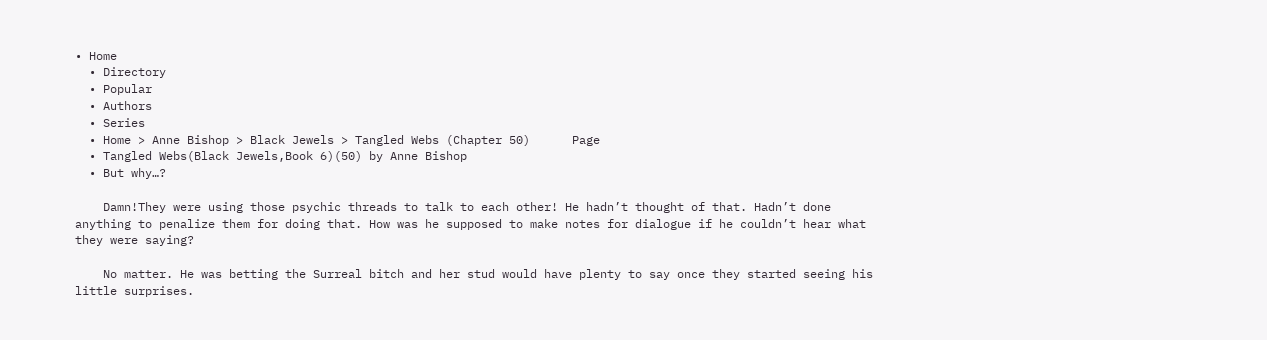• Home
  • Directory
  • Popular
  • Authors
  • Series
  • Home > Anne Bishop > Black Jewels > Tangled Webs (Chapter 50)      Page
  • Tangled Webs(Black Jewels,Book 6)(50) by Anne Bishop
  • But why…?

    Damn!They were using those psychic threads to talk to each other! He hadn’t thought of that. Hadn’t done anything to penalize them for doing that. How was he supposed to make notes for dialogue if he couldn’t hear what they were saying?

    No matter. He was betting the Surreal bitch and her stud would have plenty to say once they started seeing his little surprises.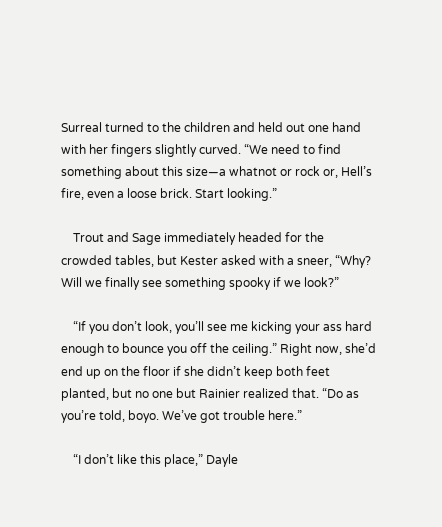Surreal turned to the children and held out one hand with her fingers slightly curved. “We need to find something about this size—a whatnot or rock or, Hell’s fire, even a loose brick. Start looking.”

    Trout and Sage immediately headed for the crowded tables, but Kester asked with a sneer, “Why? Will we finally see something spooky if we look?”

    “If you don’t look, you’ll see me kicking your ass hard enough to bounce you off the ceiling.” Right now, she’d end up on the floor if she didn’t keep both feet planted, but no one but Rainier realized that. “Do as you’re told, boyo. We’ve got trouble here.”

    “I don’t like this place,” Dayle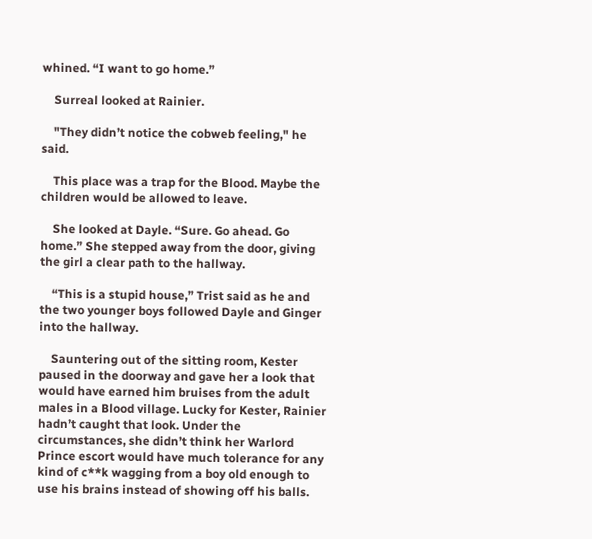whined. “I want to go home.”

    Surreal looked at Rainier.

    "They didn’t notice the cobweb feeling," he said.

    This place was a trap for the Blood. Maybe the children would be allowed to leave.

    She looked at Dayle. “Sure. Go ahead. Go home.” She stepped away from the door, giving the girl a clear path to the hallway.

    “This is a stupid house,” Trist said as he and the two younger boys followed Dayle and Ginger into the hallway.

    Sauntering out of the sitting room, Kester paused in the doorway and gave her a look that would have earned him bruises from the adult males in a Blood village. Lucky for Kester, Rainier hadn’t caught that look. Under the circumstances, she didn’t think her Warlord Prince escort would have much tolerance for any kind of c**k wagging from a boy old enough to use his brains instead of showing off his balls.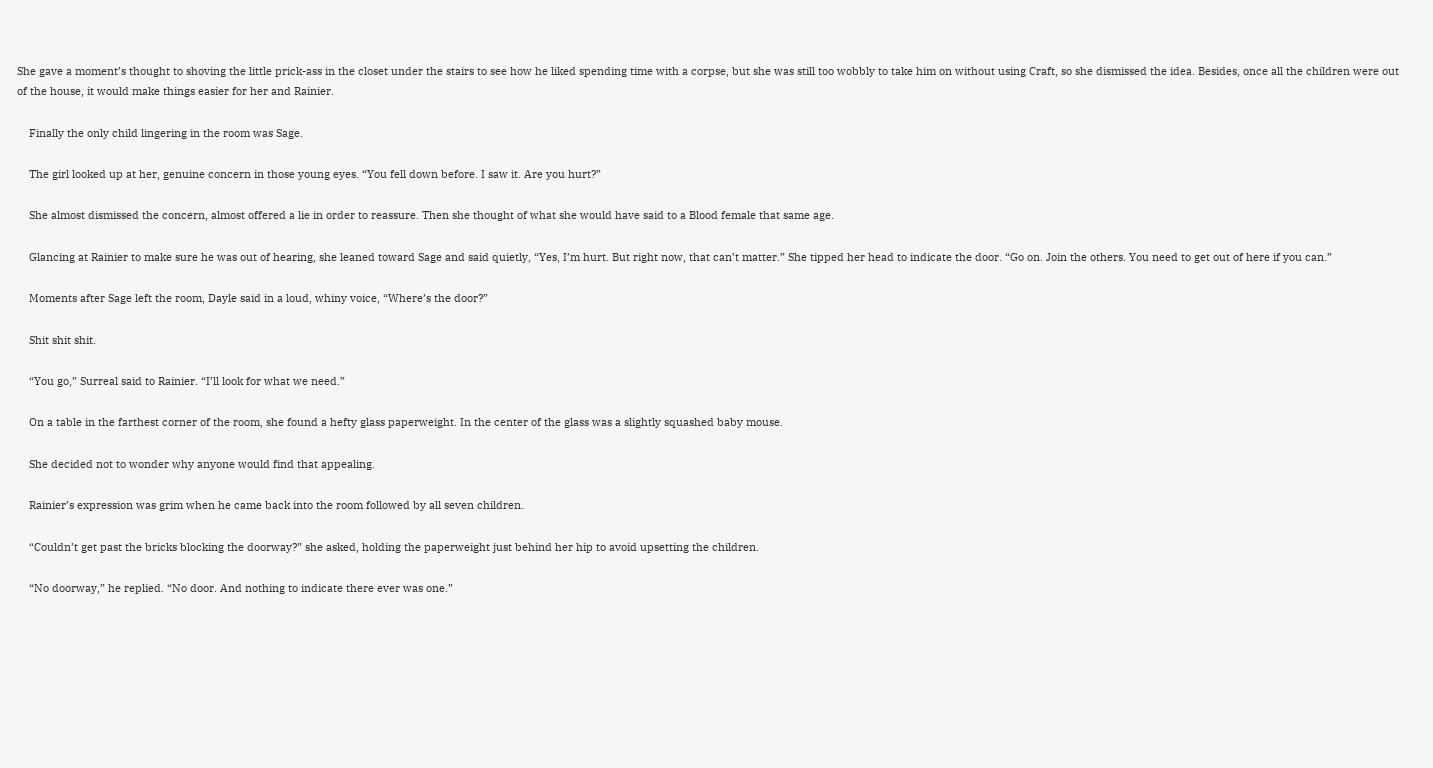She gave a moment’s thought to shoving the little prick-ass in the closet under the stairs to see how he liked spending time with a corpse, but she was still too wobbly to take him on without using Craft, so she dismissed the idea. Besides, once all the children were out of the house, it would make things easier for her and Rainier.

    Finally the only child lingering in the room was Sage.

    The girl looked up at her, genuine concern in those young eyes. “You fell down before. I saw it. Are you hurt?”

    She almost dismissed the concern, almost offered a lie in order to reassure. Then she thought of what she would have said to a Blood female that same age.

    Glancing at Rainier to make sure he was out of hearing, she leaned toward Sage and said quietly, “Yes, I’m hurt. But right now, that can’t matter.” She tipped her head to indicate the door. “Go on. Join the others. You need to get out of here if you can.”

    Moments after Sage left the room, Dayle said in a loud, whiny voice, “Where’s the door?”

    Shit shit shit.

    “You go,” Surreal said to Rainier. “I’ll look for what we need.”

    On a table in the farthest corner of the room, she found a hefty glass paperweight. In the center of the glass was a slightly squashed baby mouse.

    She decided not to wonder why anyone would find that appealing.

    Rainier’s expression was grim when he came back into the room followed by all seven children.

    “Couldn’t get past the bricks blocking the doorway?” she asked, holding the paperweight just behind her hip to avoid upsetting the children.

    “No doorway,” he replied. “No door. And nothing to indicate there ever was one.”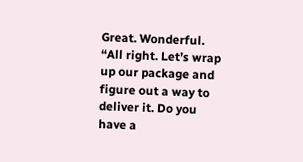Great. Wonderful. “All right. Let’s wrap up our package and figure out a way to deliver it. Do you have a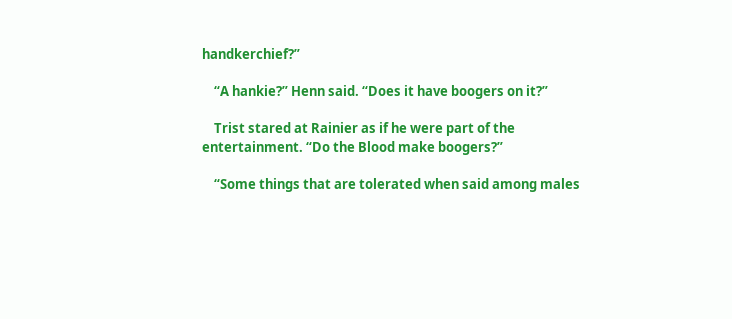handkerchief?”

    “A hankie?” Henn said. “Does it have boogers on it?”

    Trist stared at Rainier as if he were part of the entertainment. “Do the Blood make boogers?”

    “Some things that are tolerated when said among males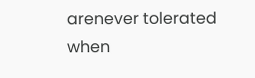arenever tolerated when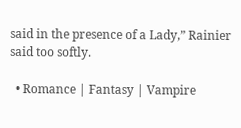said in the presence of a Lady,” Rainier said too softly.

  • Romance | Fantasy | Vampire